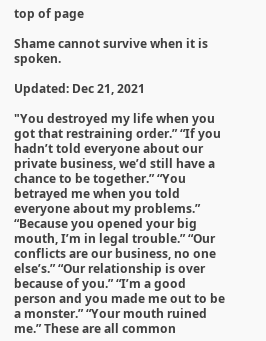top of page

Shame cannot survive when it is spoken.

Updated: Dec 21, 2021

"You destroyed my life when you got that restraining order.” “If you hadn’t told everyone about our private business, we’d still have a chance to be together.” “You betrayed me when you told everyone about my problems.” “Because you opened your big mouth, I’m in legal trouble.” “Our conflicts are our business, no one else’s.” “Our relationship is over because of you.” “I’m a good person and you made me out to be a monster.” “Your mouth ruined me.” These are all common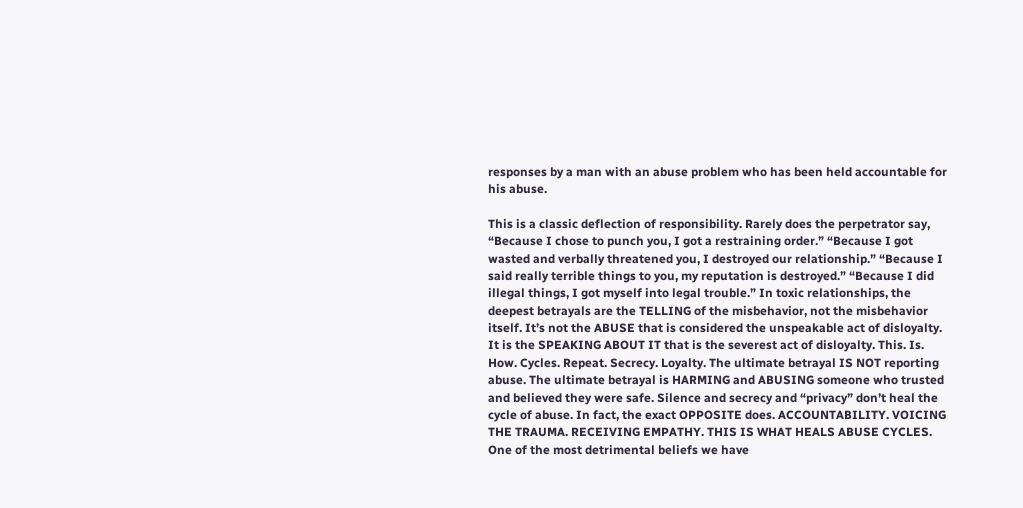responses by a man with an abuse problem who has been held accountable for his abuse.

This is a classic deflection of responsibility. Rarely does the perpetrator say, “Because I chose to punch you, I got a restraining order.” “Because I got wasted and verbally threatened you, I destroyed our relationship.” “Because I said really terrible things to you, my reputation is destroyed.” “Because I did illegal things, I got myself into legal trouble.” In toxic relationships, the deepest betrayals are the TELLING of the misbehavior, not the misbehavior itself. It’s not the ABUSE that is considered the unspeakable act of disloyalty. It is the SPEAKING ABOUT IT that is the severest act of disloyalty. This. Is. How. Cycles. Repeat. Secrecy. Loyalty. The ultimate betrayal IS NOT reporting abuse. The ultimate betrayal is HARMING and ABUSING someone who trusted and believed they were safe. Silence and secrecy and “privacy” don’t heal the cycle of abuse. In fact, the exact OPPOSITE does. ACCOUNTABILITY. VOICING THE TRAUMA. RECEIVING EMPATHY. THIS IS WHAT HEALS ABUSE CYCLES. One of the most detrimental beliefs we have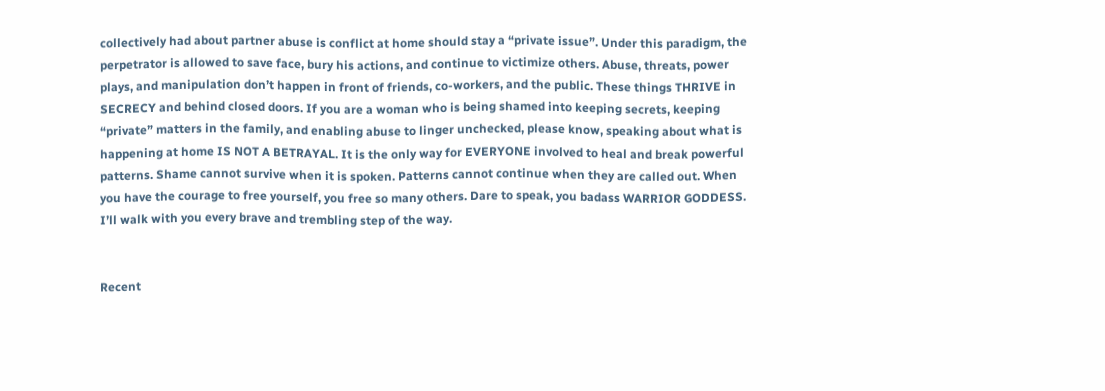collectively had about partner abuse is conflict at home should stay a “private issue”. Under this paradigm, the perpetrator is allowed to save face, bury his actions, and continue to victimize others. Abuse, threats, power plays, and manipulation don’t happen in front of friends, co-workers, and the public. These things THRIVE in SECRECY and behind closed doors. If you are a woman who is being shamed into keeping secrets, keeping “private” matters in the family, and enabling abuse to linger unchecked, please know, speaking about what is happening at home IS NOT A BETRAYAL. It is the only way for EVERYONE involved to heal and break powerful patterns. Shame cannot survive when it is spoken. Patterns cannot continue when they are called out. When you have the courage to free yourself, you free so many others. Dare to speak, you badass WARRIOR GODDESS. I’ll walk with you every brave and trembling step of the way.


Recent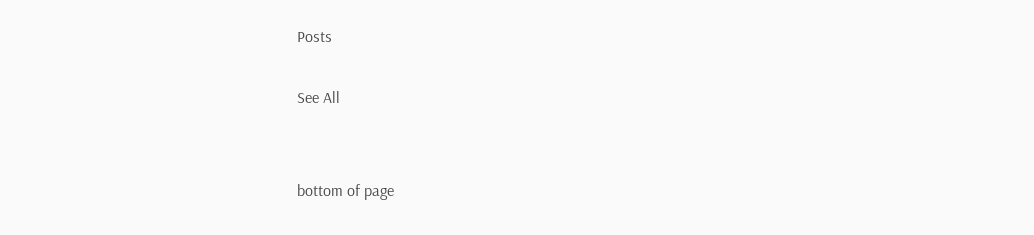Posts

See All


bottom of page